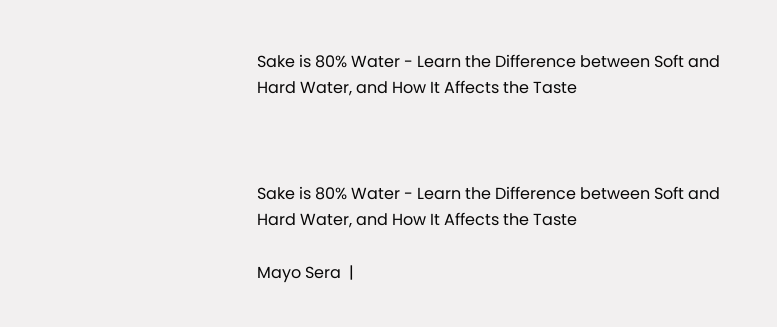Sake is 80% Water - Learn the Difference between Soft and Hard Water, and How It Affects the Taste



Sake is 80% Water - Learn the Difference between Soft and Hard Water, and How It Affects the Taste

Mayo Sera  |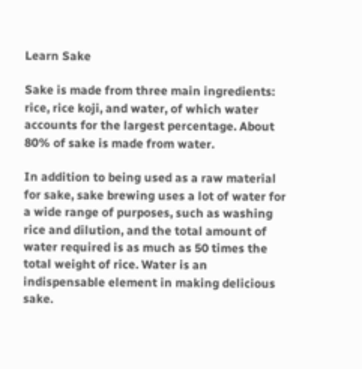Learn Sake

Sake is made from three main ingredients: rice, rice koji, and water, of which water accounts for the largest percentage. About 80% of sake is made from water.

In addition to being used as a raw material for sake, sake brewing uses a lot of water for a wide range of purposes, such as washing rice and dilution, and the total amount of water required is as much as 50 times the total weight of rice. Water is an indispensable element in making delicious sake.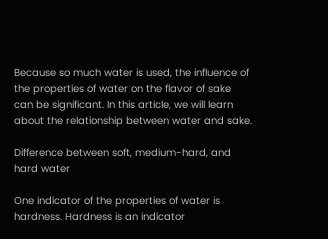Because so much water is used, the influence of the properties of water on the flavor of sake can be significant. In this article, we will learn about the relationship between water and sake.

Difference between soft, medium-hard, and hard water

One indicator of the properties of water is hardness. Hardness is an indicator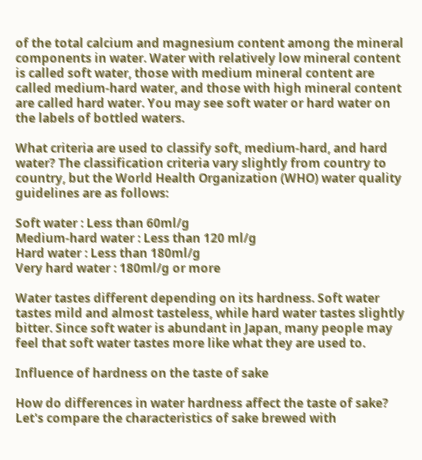of the total calcium and magnesium content among the mineral components in water. Water with relatively low mineral content is called soft water, those with medium mineral content are called medium-hard water, and those with high mineral content are called hard water. You may see soft water or hard water on the labels of bottled waters.

What criteria are used to classify soft, medium-hard, and hard water? The classification criteria vary slightly from country to country, but the World Health Organization (WHO) water quality guidelines are as follows:

Soft water : Less than 60ml/g
Medium-hard water : Less than 120 ml/g
Hard water : Less than 180ml/g
Very hard water : 180ml/g or more

Water tastes different depending on its hardness. Soft water tastes mild and almost tasteless, while hard water tastes slightly bitter. Since soft water is abundant in Japan, many people may feel that soft water tastes more like what they are used to.

Influence of hardness on the taste of sake

How do differences in water hardness affect the taste of sake? Let's compare the characteristics of sake brewed with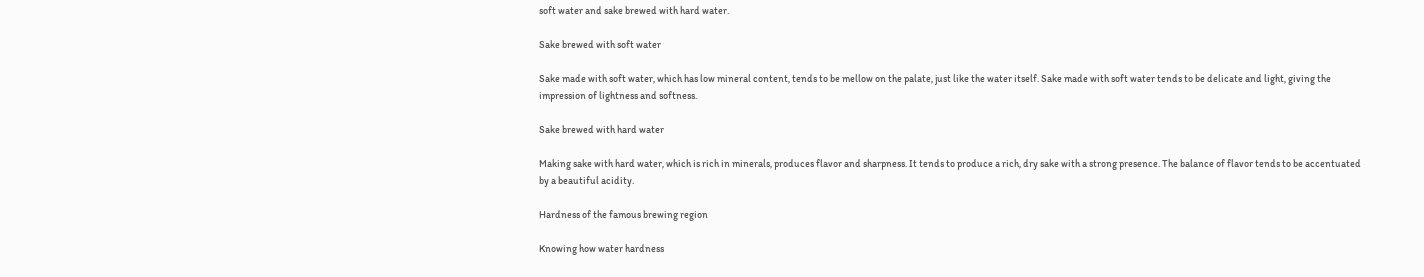soft water and sake brewed with hard water.

Sake brewed with soft water

Sake made with soft water, which has low mineral content, tends to be mellow on the palate, just like the water itself. Sake made with soft water tends to be delicate and light, giving the impression of lightness and softness.

Sake brewed with hard water

Making sake with hard water, which is rich in minerals, produces flavor and sharpness. It tends to produce a rich, dry sake with a strong presence. The balance of flavor tends to be accentuated by a beautiful acidity.

Hardness of the famous brewing region

Knowing how water hardness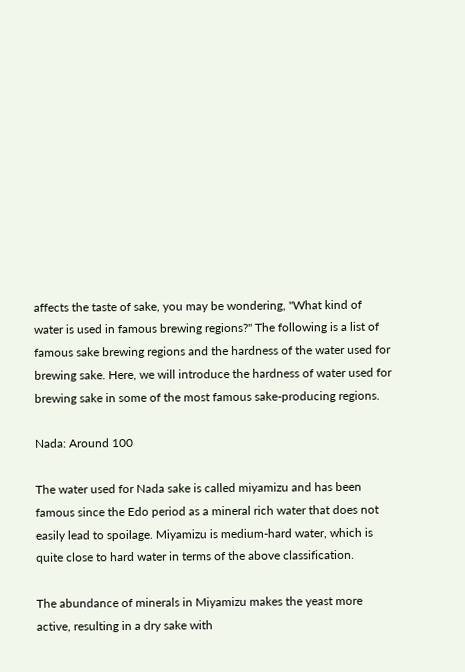affects the taste of sake, you may be wondering, "What kind of water is used in famous brewing regions?" The following is a list of famous sake brewing regions and the hardness of the water used for brewing sake. Here, we will introduce the hardness of water used for brewing sake in some of the most famous sake-producing regions.

Nada: Around 100

The water used for Nada sake is called miyamizu and has been famous since the Edo period as a mineral rich water that does not easily lead to spoilage. Miyamizu is medium-hard water, which is quite close to hard water in terms of the above classification.

The abundance of minerals in Miyamizu makes the yeast more active, resulting in a dry sake with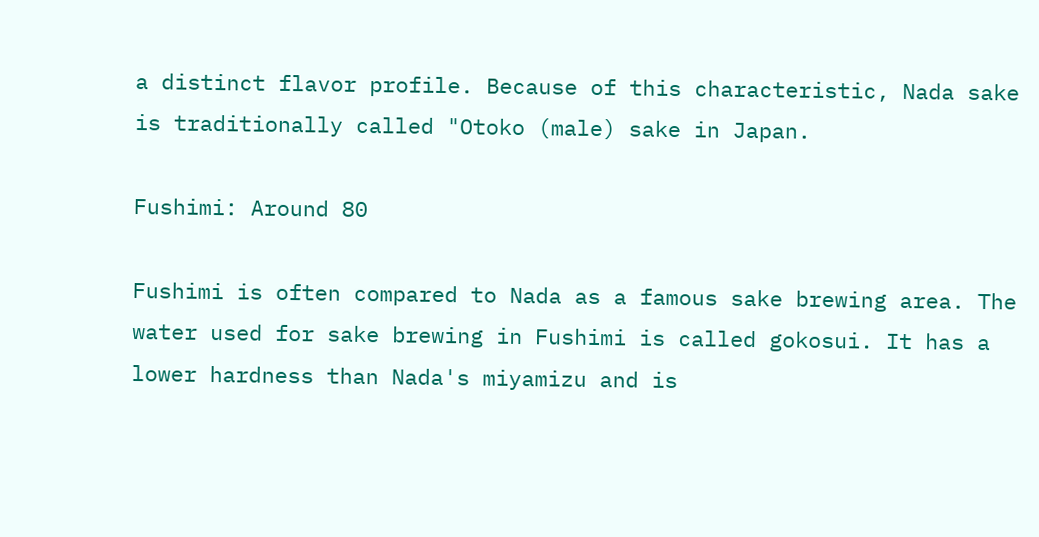a distinct flavor profile. Because of this characteristic, Nada sake is traditionally called "Otoko (male) sake in Japan.

Fushimi: Around 80

Fushimi is often compared to Nada as a famous sake brewing area. The water used for sake brewing in Fushimi is called gokosui. It has a lower hardness than Nada's miyamizu and is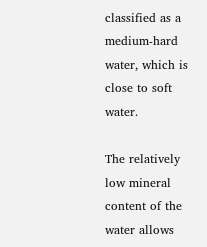classified as a medium-hard water, which is close to soft water.

The relatively low mineral content of the water allows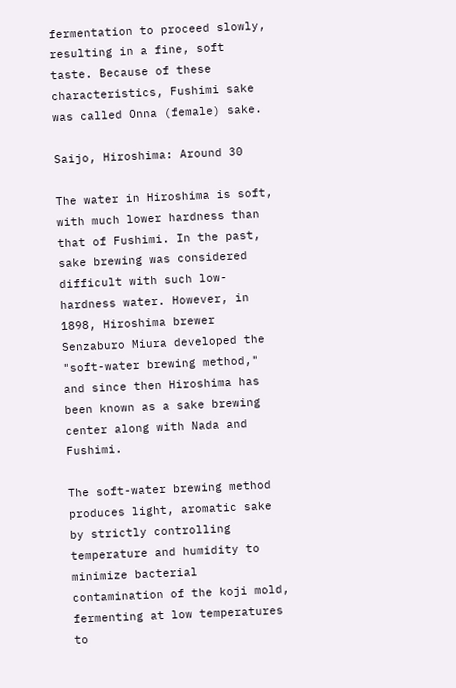fermentation to proceed slowly, resulting in a fine, soft taste. Because of these characteristics, Fushimi sake was called Onna (female) sake.

Saijo, Hiroshima: Around 30

The water in Hiroshima is soft, with much lower hardness than that of Fushimi. In the past, sake brewing was considered difficult with such low-hardness water. However, in 1898, Hiroshima brewer Senzaburo Miura developed the "soft-water brewing method," and since then Hiroshima has been known as a sake brewing center along with Nada and Fushimi.

The soft-water brewing method produces light, aromatic sake by strictly controlling temperature and humidity to minimize bacterial contamination of the koji mold, fermenting at low temperatures to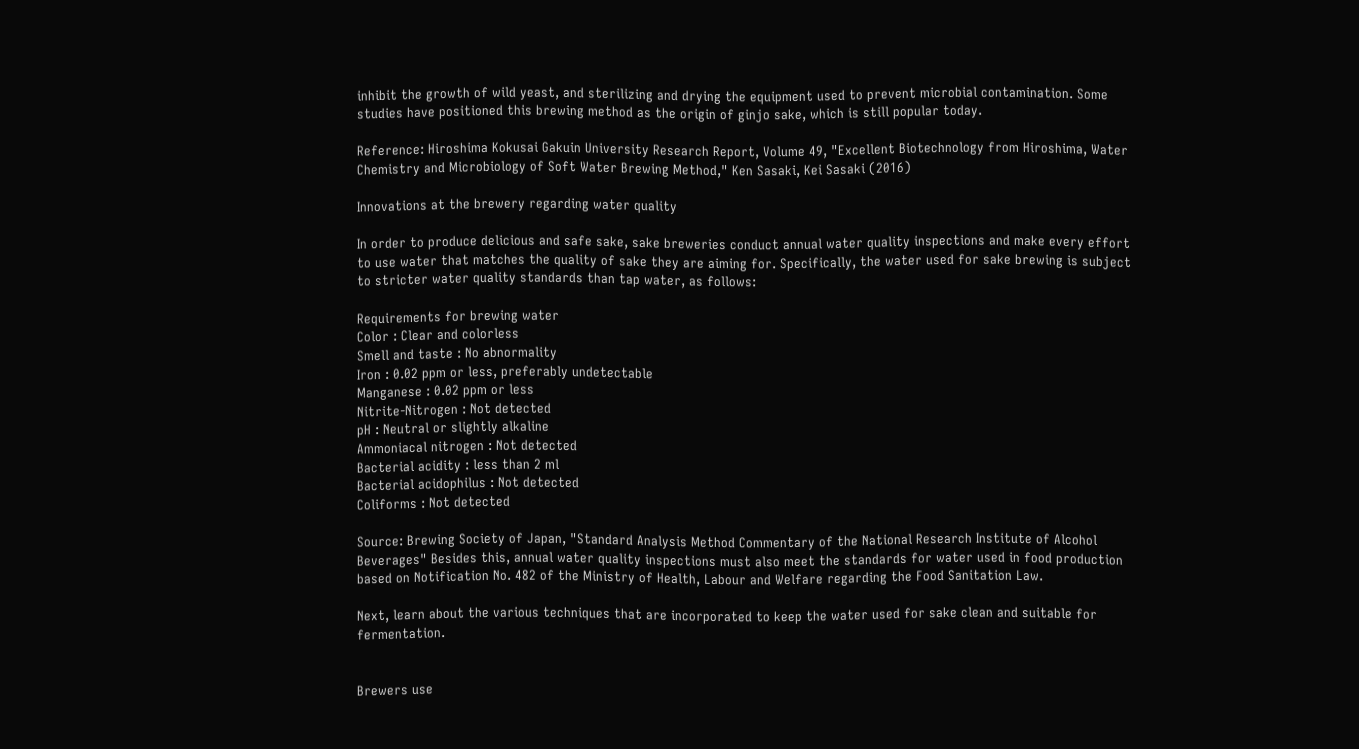inhibit the growth of wild yeast, and sterilizing and drying the equipment used to prevent microbial contamination. Some studies have positioned this brewing method as the origin of ginjo sake, which is still popular today.

Reference: Hiroshima Kokusai Gakuin University Research Report, Volume 49, "Excellent Biotechnology from Hiroshima, Water Chemistry and Microbiology of Soft Water Brewing Method," Ken Sasaki, Kei Sasaki (2016)

Innovations at the brewery regarding water quality

In order to produce delicious and safe sake, sake breweries conduct annual water quality inspections and make every effort to use water that matches the quality of sake they are aiming for. Specifically, the water used for sake brewing is subject to stricter water quality standards than tap water, as follows:

Requirements for brewing water
Color : Clear and colorless
Smell and taste : No abnormality
Iron : 0.02 ppm or less, preferably undetectable
Manganese : 0.02 ppm or less
Nitrite-Nitrogen : Not detected
pH : Neutral or slightly alkaline
Ammoniacal nitrogen : Not detected
Bacterial acidity : less than 2 ml
Bacterial acidophilus : Not detected
Coliforms : Not detected

Source: Brewing Society of Japan, "Standard Analysis Method Commentary of the National Research Institute of Alcohol Beverages" Besides this, annual water quality inspections must also meet the standards for water used in food production based on Notification No. 482 of the Ministry of Health, Labour and Welfare regarding the Food Sanitation Law.

Next, learn about the various techniques that are incorporated to keep the water used for sake clean and suitable for fermentation.


Brewers use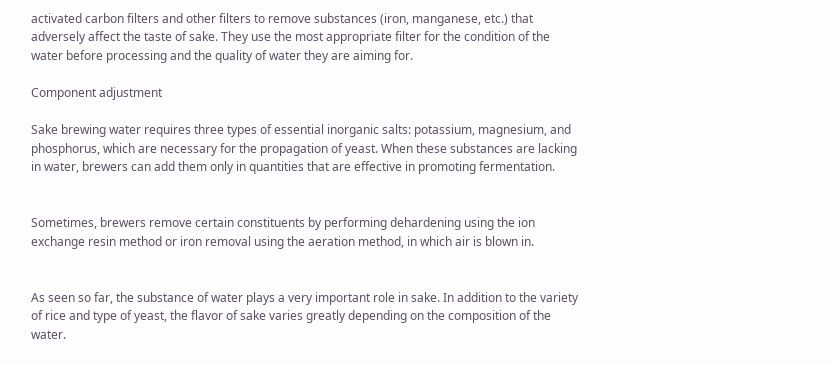activated carbon filters and other filters to remove substances (iron, manganese, etc.) that adversely affect the taste of sake. They use the most appropriate filter for the condition of the water before processing and the quality of water they are aiming for.

Component adjustment

Sake brewing water requires three types of essential inorganic salts: potassium, magnesium, and phosphorus, which are necessary for the propagation of yeast. When these substances are lacking in water, brewers can add them only in quantities that are effective in promoting fermentation.


Sometimes, brewers remove certain constituents by performing dehardening using the ion exchange resin method or iron removal using the aeration method, in which air is blown in.


As seen so far, the substance of water plays a very important role in sake. In addition to the variety of rice and type of yeast, the flavor of sake varies greatly depending on the composition of the water.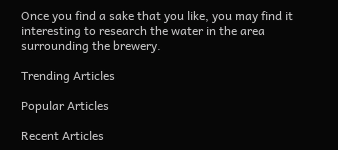Once you find a sake that you like, you may find it interesting to research the water in the area surrounding the brewery.

Trending Articles

Popular Articles

Recent Articles